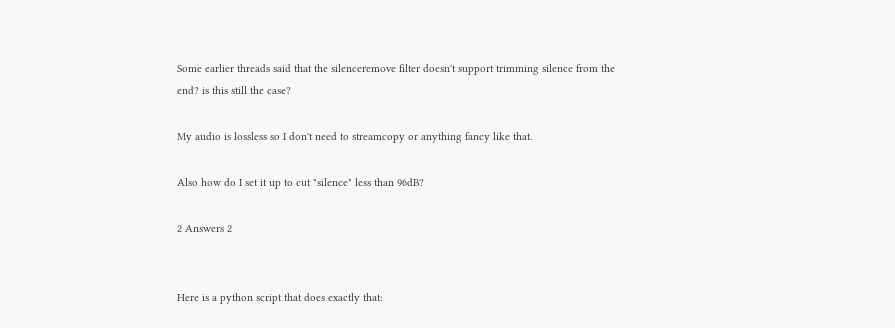Some earlier threads said that the silenceremove filter doesn't support trimming silence from the end? is this still the case?

My audio is lossless so I don't need to streamcopy or anything fancy like that.

Also how do I set it up to cut "silence" less than 96dB?

2 Answers 2


Here is a python script that does exactly that: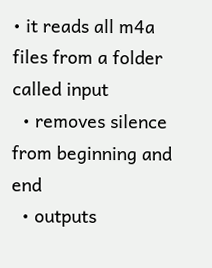• it reads all m4a files from a folder called input
  • removes silence from beginning and end
  • outputs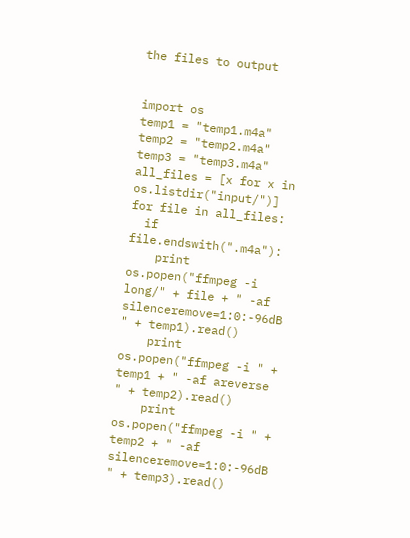the files to output


import os
temp1 = "temp1.m4a"
temp2 = "temp2.m4a"
temp3 = "temp3.m4a"
all_files = [x for x in os.listdir("input/")]
for file in all_files:
  if file.endswith(".m4a"):
    print os.popen("ffmpeg -i long/" + file + " -af silenceremove=1:0:-96dB " + temp1).read()
    print os.popen("ffmpeg -i " + temp1 + " -af areverse " + temp2).read()
    print os.popen("ffmpeg -i " + temp2 + " -af silenceremove=1:0:-96dB " + temp3).read()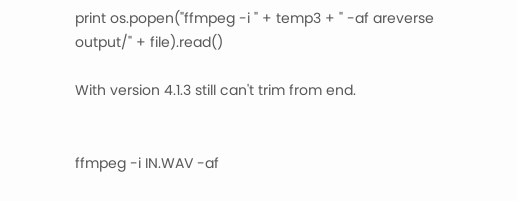print os.popen("ffmpeg -i " + temp3 + " -af areverse output/" + file).read()

With version 4.1.3 still can't trim from end.


ffmpeg -i IN.WAV -af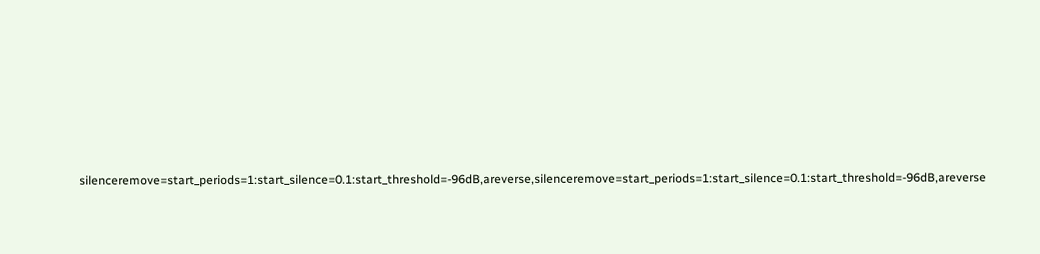silenceremove=start_periods=1:start_silence=0.1:start_threshold=-96dB,areverse,silenceremove=start_periods=1:start_silence=0.1:start_threshold=-96dB,areverse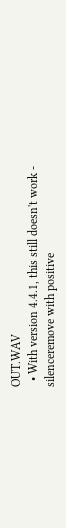OUT.WAV
  • With version 4.4.1, this still doesn't work - silenceremove with positive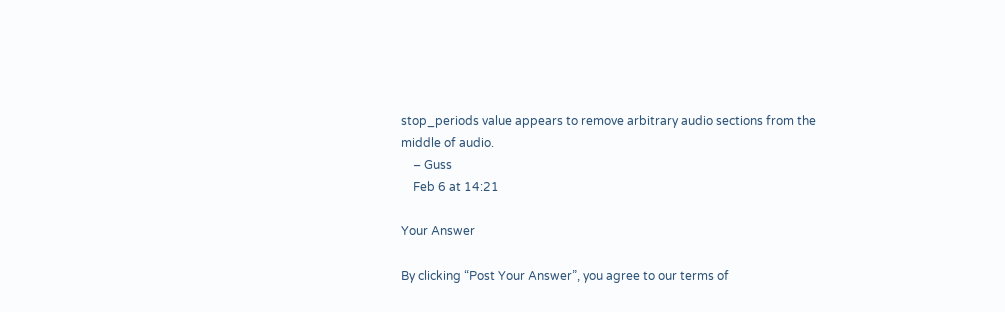stop_periods value appears to remove arbitrary audio sections from the middle of audio.
    – Guss
    Feb 6 at 14:21

Your Answer

By clicking “Post Your Answer”, you agree to our terms of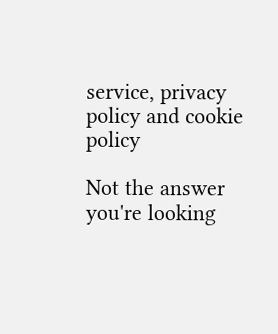service, privacy policy and cookie policy

Not the answer you're looking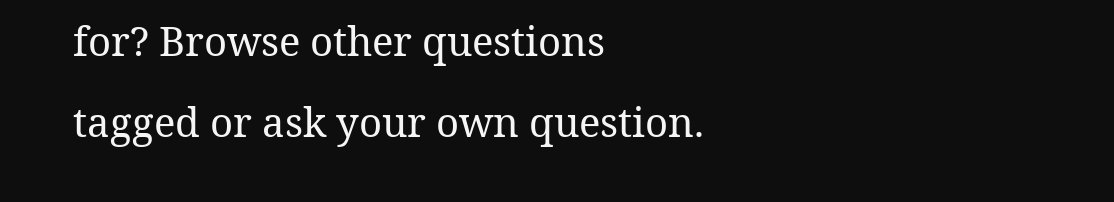for? Browse other questions tagged or ask your own question.